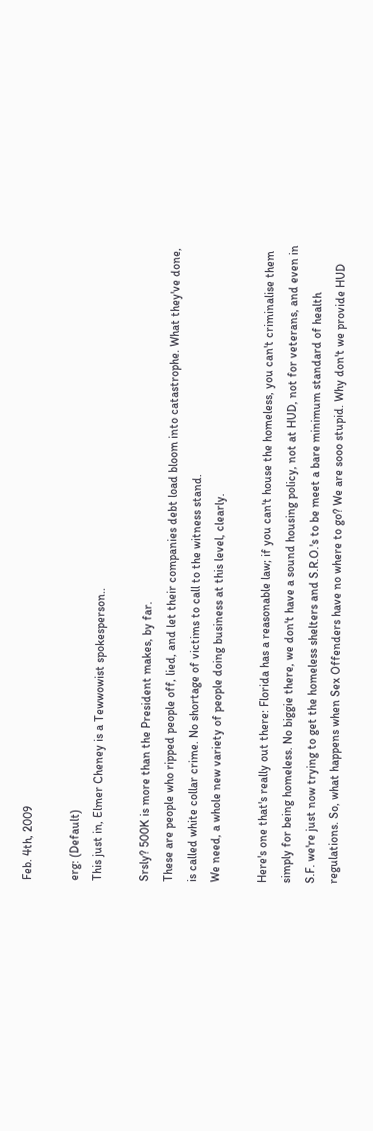Feb. 4th, 2009

erg: (Default)
This just in, Elmer Cheney is a Tewwowist spokesperson..

Srsly? 500K is more than the President makes, by far.
These are people who ripped people off, lied, and let their companies debt load bloom into catastrophe. What they've done, is called white collar crime. No shortage of victims to call to the witness stand.
We need, a whole new variety of people doing business at this level, clearly.

Here's one that's really out there: Florida has a reasonable law; if you can't house the homeless, you can't criminalise them simply for being homeless. No biggie there, we don't have a sound housing policy, not at HUD, not for veterans, and even in S.F. we're just now trying to get the homeless shelters and S.R.O.'s to be meet a bare minimum standard of health regulations. So, what happens when Sex Offenders have no where to go? We are sooo stupid. Why don't we provide HUD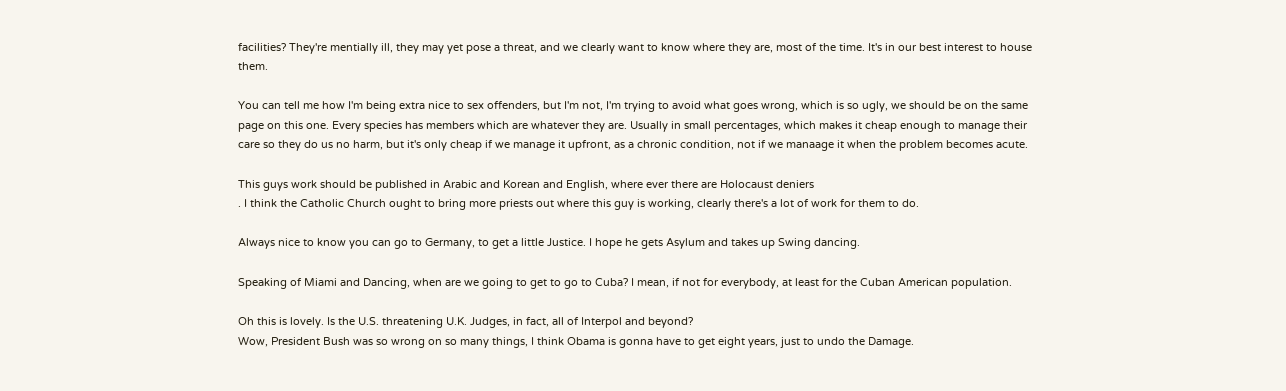facilities? They're mentially ill, they may yet pose a threat, and we clearly want to know where they are, most of the time. It's in our best interest to house them.

You can tell me how I'm being extra nice to sex offenders, but I'm not, I'm trying to avoid what goes wrong, which is so ugly, we should be on the same page on this one. Every species has members which are whatever they are. Usually in small percentages, which makes it cheap enough to manage their care so they do us no harm, but it's only cheap if we manage it upfront, as a chronic condition, not if we manaage it when the problem becomes acute.

This guys work should be published in Arabic and Korean and English, where ever there are Holocaust deniers
. I think the Catholic Church ought to bring more priests out where this guy is working, clearly there's a lot of work for them to do.

Always nice to know you can go to Germany, to get a little Justice. I hope he gets Asylum and takes up Swing dancing.

Speaking of Miami and Dancing, when are we going to get to go to Cuba? I mean, if not for everybody, at least for the Cuban American population.

Oh this is lovely. Is the U.S. threatening U.K. Judges, in fact, all of Interpol and beyond?
Wow, President Bush was so wrong on so many things, I think Obama is gonna have to get eight years, just to undo the Damage.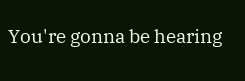You're gonna be hearing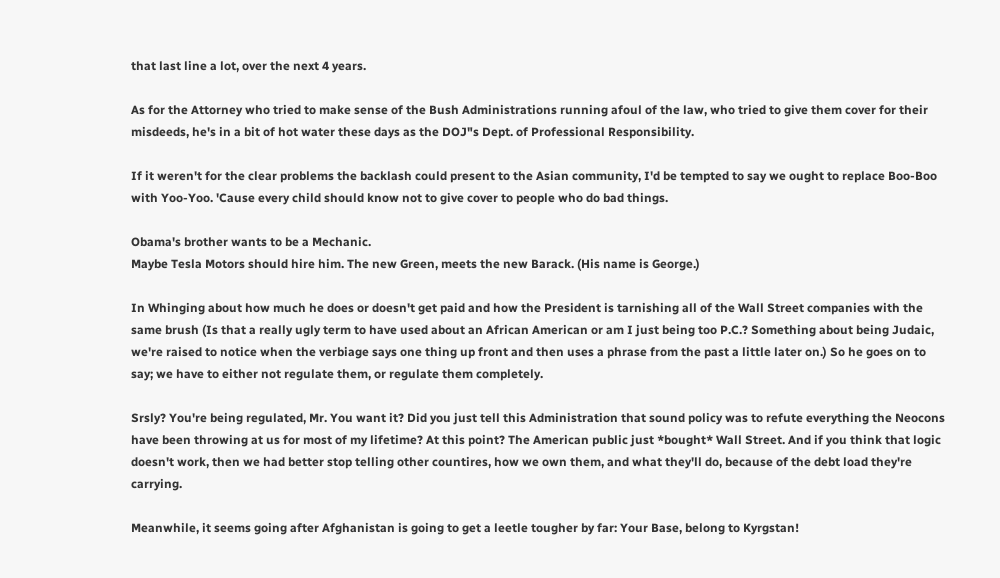that last line a lot, over the next 4 years.

As for the Attorney who tried to make sense of the Bush Administrations running afoul of the law, who tried to give them cover for their misdeeds, he's in a bit of hot water these days as the DOJ"s Dept. of Professional Responsibility.

If it weren't for the clear problems the backlash could present to the Asian community, I'd be tempted to say we ought to replace Boo-Boo with Yoo-Yoo. 'Cause every child should know not to give cover to people who do bad things.

Obama's brother wants to be a Mechanic.
Maybe Tesla Motors should hire him. The new Green, meets the new Barack. (His name is George.)

In Whinging about how much he does or doesn't get paid and how the President is tarnishing all of the Wall Street companies with the same brush (Is that a really ugly term to have used about an African American or am I just being too P.C.? Something about being Judaic, we're raised to notice when the verbiage says one thing up front and then uses a phrase from the past a little later on.) So he goes on to say; we have to either not regulate them, or regulate them completely.

Srsly? You're being regulated, Mr. You want it? Did you just tell this Administration that sound policy was to refute everything the Neocons have been throwing at us for most of my lifetime? At this point? The American public just *bought* Wall Street. And if you think that logic doesn't work, then we had better stop telling other countires, how we own them, and what they'll do, because of the debt load they're carrying.

Meanwhile, it seems going after Afghanistan is going to get a leetle tougher by far: Your Base, belong to Kyrgstan!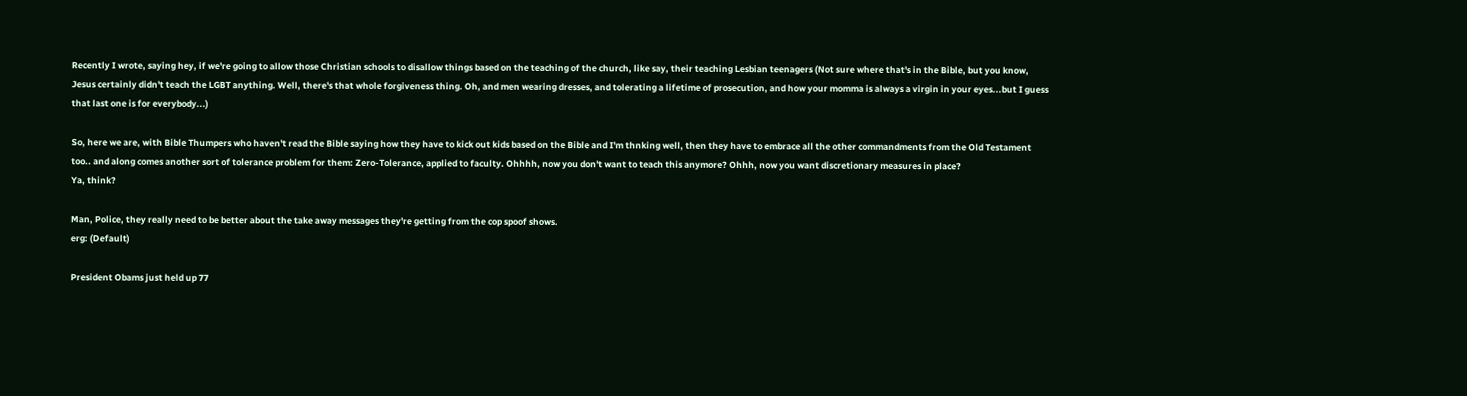Recently I wrote, saying hey, if we're going to allow those Christian schools to disallow things based on the teaching of the church, like say, their teaching Lesbian teenagers (Not sure where that's in the Bible, but you know, Jesus certainly didn't teach the LGBT anything. Well, there's that whole forgiveness thing. Oh, and men wearing dresses, and tolerating a lifetime of prosecution, and how your momma is always a virgin in your eyes...but I guess that last one is for everybody...)

So, here we are, with Bible Thumpers who haven't read the Bible saying how they have to kick out kids based on the Bible and I'm thnking well, then they have to embrace all the other commandments from the Old Testament too.. and along comes another sort of tolerance problem for them: Zero-Tolerance, applied to faculty. Ohhhh, now you don't want to teach this anymore? Ohhh, now you want discretionary measures in place?
Ya, think?

Man, Police, they really need to be better about the take away messages they're getting from the cop spoof shows.
erg: (Default)

President Obams just held up 77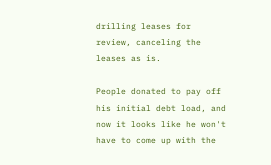drilling leases for review, canceling the leases as is.

People donated to pay off his initial debt load, and now it looks like he won't have to come up with the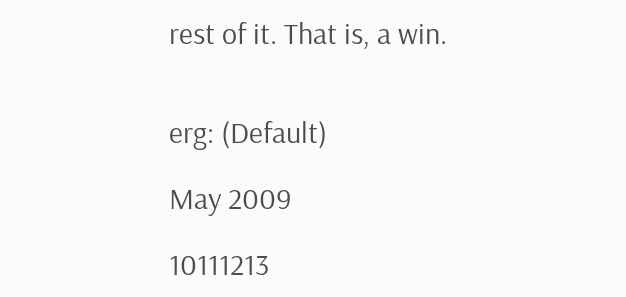rest of it. That is, a win.


erg: (Default)

May 2009

10111213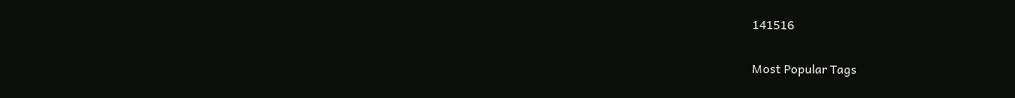141516

Most Popular Tags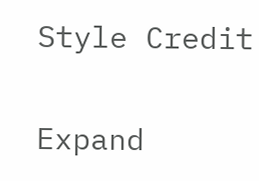Style Credit

Expand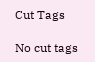Cut Tags

No cut tags